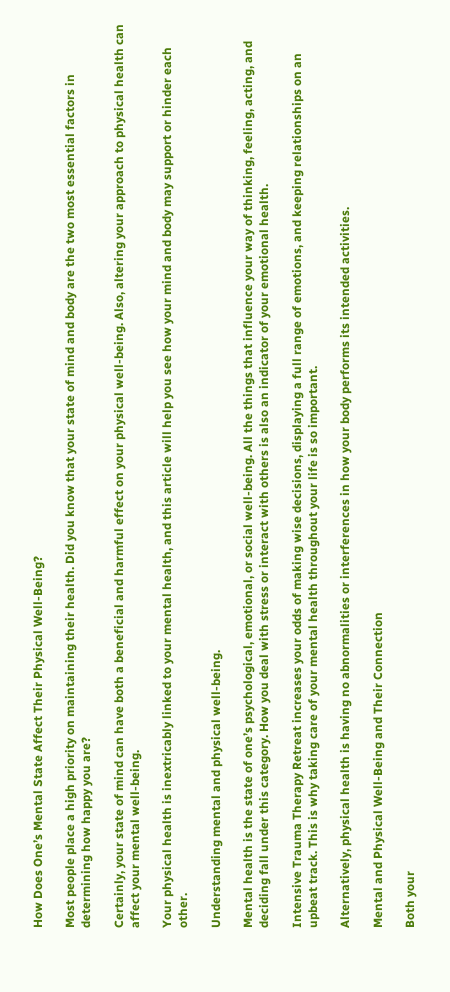How Does One’s Mental State Affect Their Physical Well-Being?

Most people place a high priority on maintaining their health. Did you know that your state of mind and body are the two most essential factors in determining how happy you are?

Certainly, your state of mind can have both a beneficial and harmful effect on your physical well-being. Also, altering your approach to physical health can affect your mental well-being.

Your physical health is inextricably linked to your mental health, and this article will help you see how your mind and body may support or hinder each other.

Understanding mental and physical well-being.

Mental health is the state of one’s psychological, emotional, or social well-being. All the things that influence your way of thinking, feeling, acting, and deciding fall under this category. How you deal with stress or interact with others is also an indicator of your emotional health.

Intensive Trauma Therapy Retreat increases your odds of making wise decisions, displaying a full range of emotions, and keeping relationships on an upbeat track. This is why taking care of your mental health throughout your life is so important.

Alternatively, physical health is having no abnormalities or interferences in how your body performs its intended activities.

Mental and Physical Well-Being and Their Connection

Both your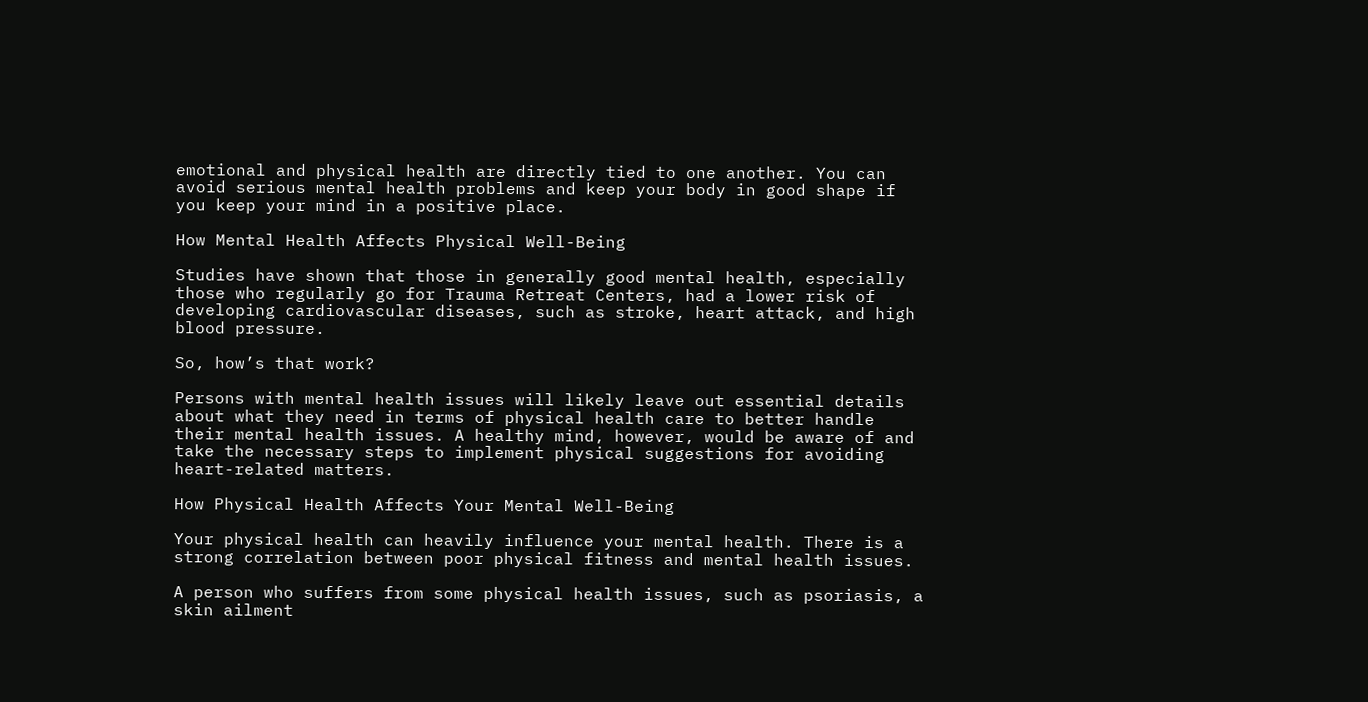emotional and physical health are directly tied to one another. You can avoid serious mental health problems and keep your body in good shape if you keep your mind in a positive place.

How Mental Health Affects Physical Well-Being

Studies have shown that those in generally good mental health, especially those who regularly go for Trauma Retreat Centers, had a lower risk of developing cardiovascular diseases, such as stroke, heart attack, and high blood pressure.

So, how’s that work?

Persons with mental health issues will likely leave out essential details about what they need in terms of physical health care to better handle their mental health issues. A healthy mind, however, would be aware of and take the necessary steps to implement physical suggestions for avoiding heart-related matters.

How Physical Health Affects Your Mental Well-Being

Your physical health can heavily influence your mental health. There is a strong correlation between poor physical fitness and mental health issues.

A person who suffers from some physical health issues, such as psoriasis, a skin ailment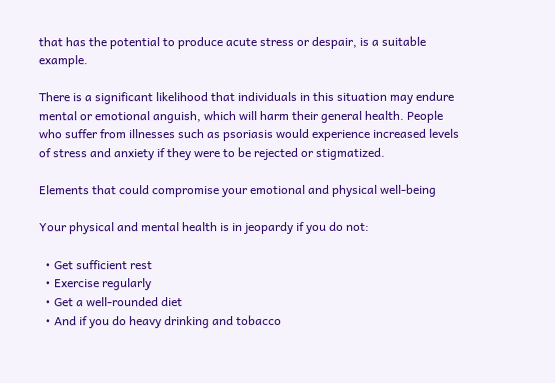that has the potential to produce acute stress or despair, is a suitable example.

There is a significant likelihood that individuals in this situation may endure mental or emotional anguish, which will harm their general health. People who suffer from illnesses such as psoriasis would experience increased levels of stress and anxiety if they were to be rejected or stigmatized.

Elements that could compromise your emotional and physical well-being

Your physical and mental health is in jeopardy if you do not:

  • Get sufficient rest
  • Exercise regularly
  • Get a well-rounded diet
  • And if you do heavy drinking and tobacco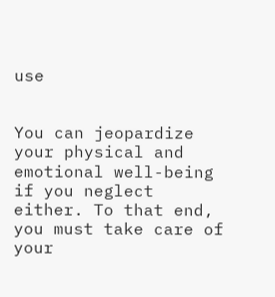use


You can jeopardize your physical and emotional well-being if you neglect either. To that end, you must take care of your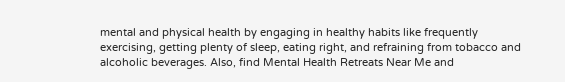mental and physical health by engaging in healthy habits like frequently exercising, getting plenty of sleep, eating right, and refraining from tobacco and alcoholic beverages. Also, find Mental Health Retreats Near Me and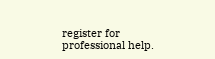register for professional help.